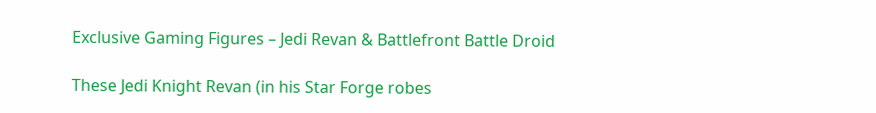Exclusive Gaming Figures – Jedi Revan & Battlefront Battle Droid

These Jedi Knight Revan (in his Star Forge robes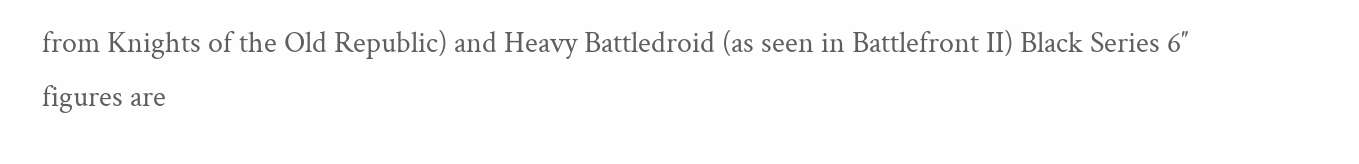from Knights of the Old Republic) and Heavy Battledroid (as seen in Battlefront II) Black Series 6″ figures are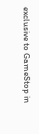exclusive to GameStop in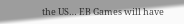the US… EB Games will have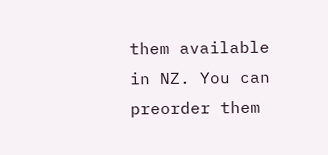them available in NZ. You can preorder them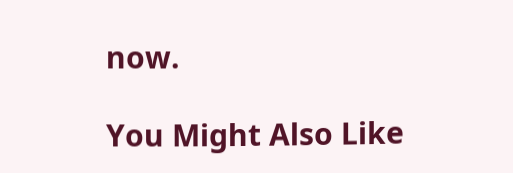now.

You Might Also Like